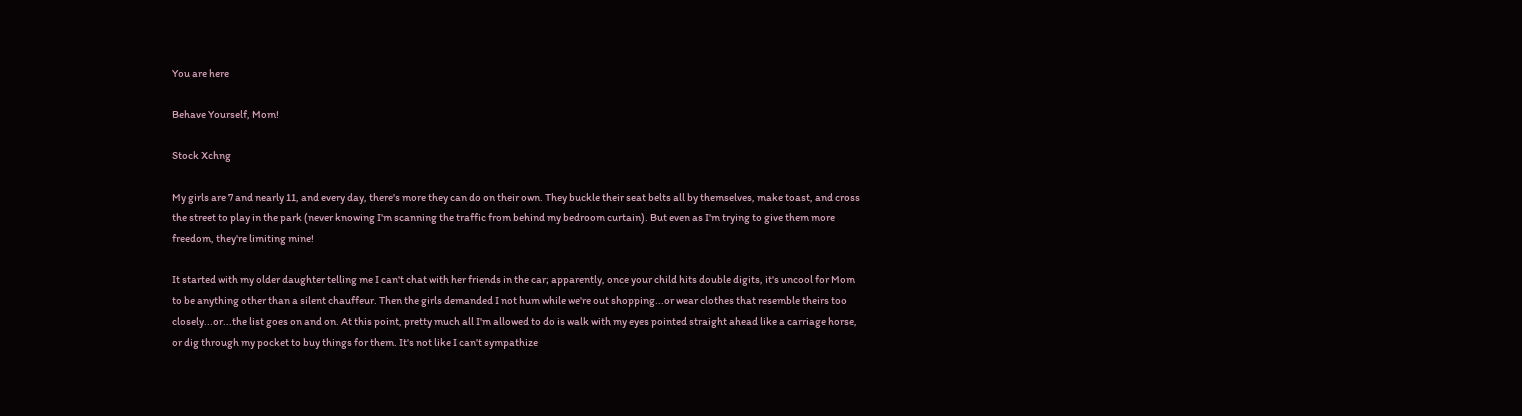You are here

Behave Yourself, Mom!

Stock Xchng

My girls are 7 and nearly 11, and every day, there's more they can do on their own. They buckle their seat belts all by themselves, make toast, and cross the street to play in the park (never knowing I'm scanning the traffic from behind my bedroom curtain). But even as I'm trying to give them more freedom, they're limiting mine!

It started with my older daughter telling me I can't chat with her friends in the car; apparently, once your child hits double digits, it's uncool for Mom to be anything other than a silent chauffeur. Then the girls demanded I not hum while we're out shopping...or wear clothes that resemble theirs too closely...or...the list goes on and on. At this point, pretty much all I'm allowed to do is walk with my eyes pointed straight ahead like a carriage horse, or dig through my pocket to buy things for them. It's not like I can't sympathize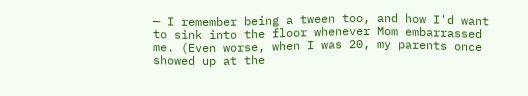— I remember being a tween too, and how I'd want to sink into the floor whenever Mom embarrassed me. (Even worse, when I was 20, my parents once showed up at the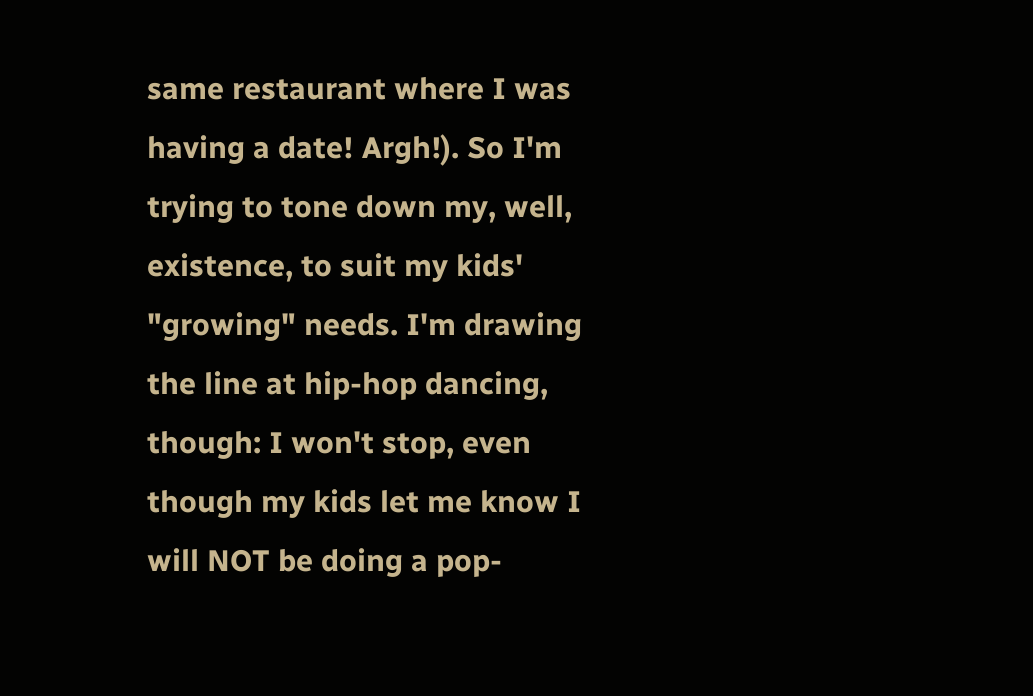same restaurant where I was having a date! Argh!). So I'm trying to tone down my, well, existence, to suit my kids' "growing" needs. I'm drawing the line at hip-hop dancing, though: I won't stop, even though my kids let me know I will NOT be doing a pop-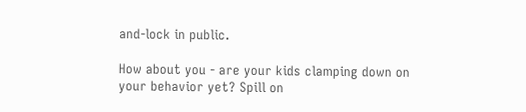and-lock in public.

How about you - are your kids clamping down on your behavior yet? Spill on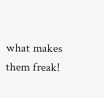what makes them freak!